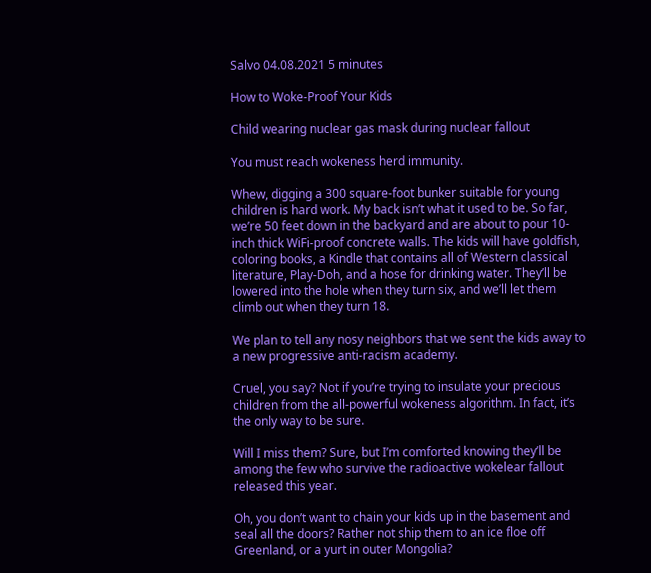Salvo 04.08.2021 5 minutes

How to Woke-Proof Your Kids

Child wearing nuclear gas mask during nuclear fallout

You must reach wokeness herd immunity.

Whew, digging a 300 square-foot bunker suitable for young children is hard work. My back isn’t what it used to be. So far, we’re 50 feet down in the backyard and are about to pour 10-inch thick WiFi-proof concrete walls. The kids will have goldfish, coloring books, a Kindle that contains all of Western classical literature, Play-Doh, and a hose for drinking water. They’ll be lowered into the hole when they turn six, and we’ll let them climb out when they turn 18.

We plan to tell any nosy neighbors that we sent the kids away to a new progressive anti-racism academy.

Cruel, you say? Not if you’re trying to insulate your precious children from the all-powerful wokeness algorithm. In fact, it’s the only way to be sure.

Will I miss them? Sure, but I’m comforted knowing they’ll be among the few who survive the radioactive wokelear fallout released this year.

Oh, you don’t want to chain your kids up in the basement and seal all the doors? Rather not ship them to an ice floe off Greenland, or a yurt in outer Mongolia?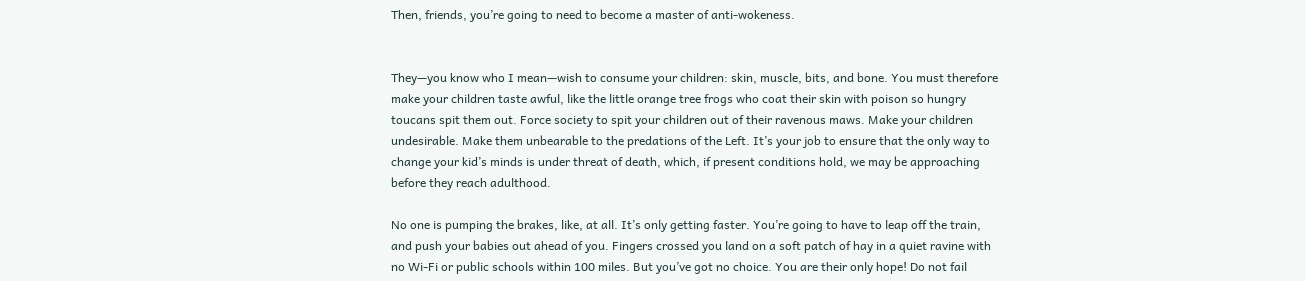Then, friends, you’re going to need to become a master of anti-wokeness.


They—you know who I mean—wish to consume your children: skin, muscle, bits, and bone. You must therefore make your children taste awful, like the little orange tree frogs who coat their skin with poison so hungry toucans spit them out. Force society to spit your children out of their ravenous maws. Make your children undesirable. Make them unbearable to the predations of the Left. It’s your job to ensure that the only way to change your kid’s minds is under threat of death, which, if present conditions hold, we may be approaching before they reach adulthood.

No one is pumping the brakes, like, at all. It’s only getting faster. You’re going to have to leap off the train, and push your babies out ahead of you. Fingers crossed you land on a soft patch of hay in a quiet ravine with no Wi-Fi or public schools within 100 miles. But you’ve got no choice. You are their only hope! Do not fail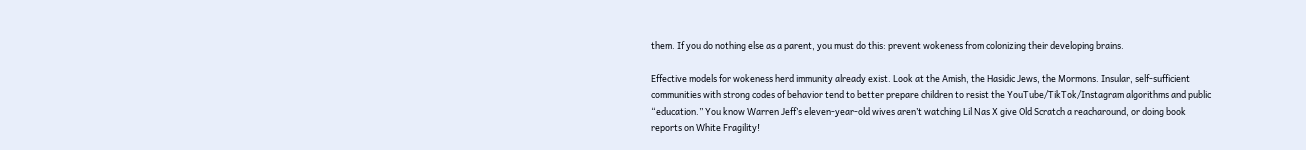them. If you do nothing else as a parent, you must do this: prevent wokeness from colonizing their developing brains.

Effective models for wokeness herd immunity already exist. Look at the Amish, the Hasidic Jews, the Mormons. Insular, self-sufficient communities with strong codes of behavior tend to better prepare children to resist the YouTube/TikTok/Instagram algorithms and public “education.” You know Warren Jeff’s eleven-year-old wives aren’t watching Lil Nas X give Old Scratch a reacharound, or doing book reports on White Fragility!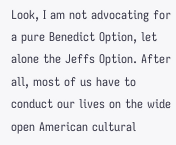Look, I am not advocating for a pure Benedict Option, let alone the Jeffs Option. After all, most of us have to conduct our lives on the wide open American cultural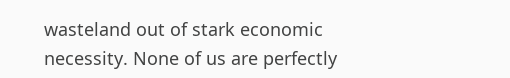wasteland out of stark economic necessity. None of us are perfectly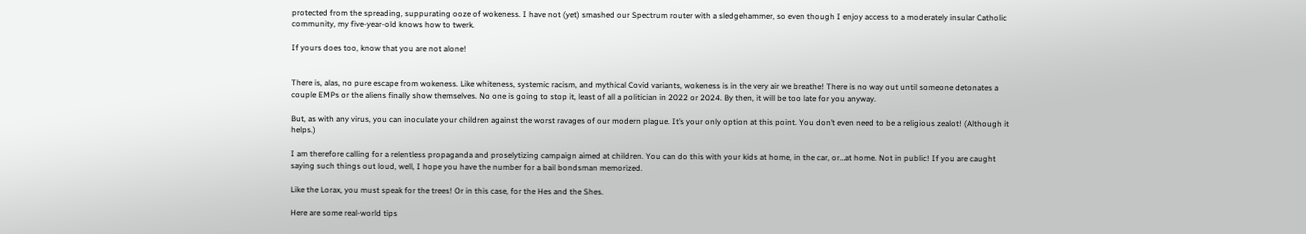protected from the spreading, suppurating ooze of wokeness. I have not (yet) smashed our Spectrum router with a sledgehammer, so even though I enjoy access to a moderately insular Catholic community, my five-year-old knows how to twerk.

If yours does too, know that you are not alone!


There is, alas, no pure escape from wokeness. Like whiteness, systemic racism, and mythical Covid variants, wokeness is in the very air we breathe! There is no way out until someone detonates a couple EMPs or the aliens finally show themselves. No one is going to stop it, least of all a politician in 2022 or 2024. By then, it will be too late for you anyway.

But, as with any virus, you can inoculate your children against the worst ravages of our modern plague. It’s your only option at this point. You don’t even need to be a religious zealot! (Although it helps.)

I am therefore calling for a relentless propaganda and proselytizing campaign aimed at children. You can do this with your kids at home, in the car, or…at home. Not in public! If you are caught saying such things out loud, well, I hope you have the number for a bail bondsman memorized.

Like the Lorax, you must speak for the trees! Or in this case, for the Hes and the Shes.

Here are some real-world tips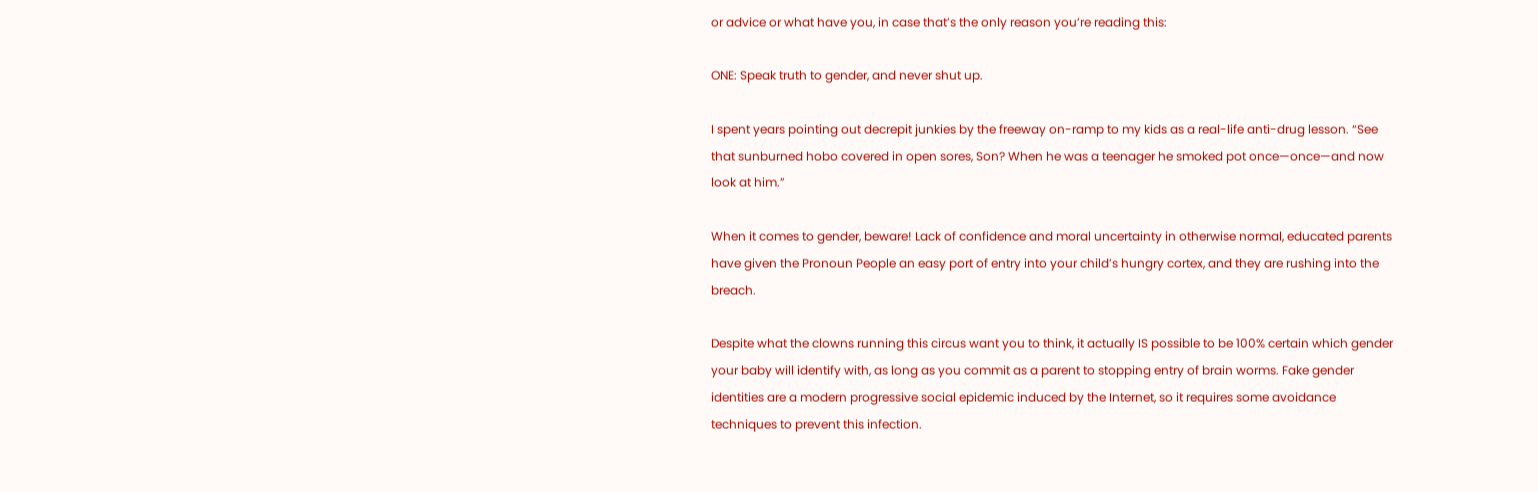or advice or what have you, in case that’s the only reason you’re reading this:

ONE: Speak truth to gender, and never shut up.

I spent years pointing out decrepit junkies by the freeway on-ramp to my kids as a real-life anti-drug lesson. “See that sunburned hobo covered in open sores, Son? When he was a teenager he smoked pot once—once—and now look at him.”

When it comes to gender, beware! Lack of confidence and moral uncertainty in otherwise normal, educated parents have given the Pronoun People an easy port of entry into your child’s hungry cortex, and they are rushing into the breach.

Despite what the clowns running this circus want you to think, it actually IS possible to be 100% certain which gender your baby will identify with, as long as you commit as a parent to stopping entry of brain worms. Fake gender identities are a modern progressive social epidemic induced by the Internet, so it requires some avoidance techniques to prevent this infection.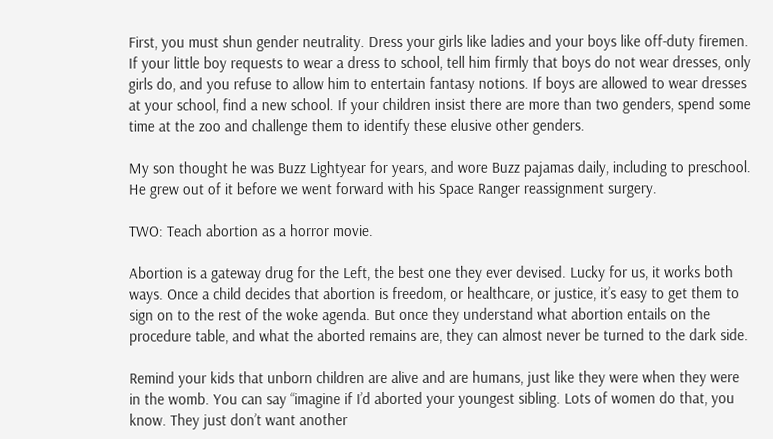First, you must shun gender neutrality. Dress your girls like ladies and your boys like off-duty firemen. If your little boy requests to wear a dress to school, tell him firmly that boys do not wear dresses, only girls do, and you refuse to allow him to entertain fantasy notions. If boys are allowed to wear dresses at your school, find a new school. If your children insist there are more than two genders, spend some time at the zoo and challenge them to identify these elusive other genders.

My son thought he was Buzz Lightyear for years, and wore Buzz pajamas daily, including to preschool. He grew out of it before we went forward with his Space Ranger reassignment surgery.

TWO: Teach abortion as a horror movie.

Abortion is a gateway drug for the Left, the best one they ever devised. Lucky for us, it works both ways. Once a child decides that abortion is freedom, or healthcare, or justice, it’s easy to get them to sign on to the rest of the woke agenda. But once they understand what abortion entails on the procedure table, and what the aborted remains are, they can almost never be turned to the dark side.

Remind your kids that unborn children are alive and are humans, just like they were when they were in the womb. You can say “imagine if I’d aborted your youngest sibling. Lots of women do that, you know. They just don’t want another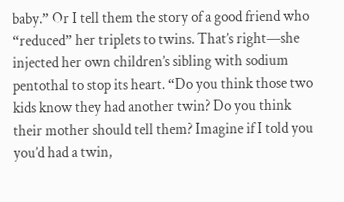baby.” Or I tell them the story of a good friend who “reduced” her triplets to twins. That’s right—she injected her own children’s sibling with sodium pentothal to stop its heart. “Do you think those two kids know they had another twin? Do you think their mother should tell them? Imagine if I told you you’d had a twin,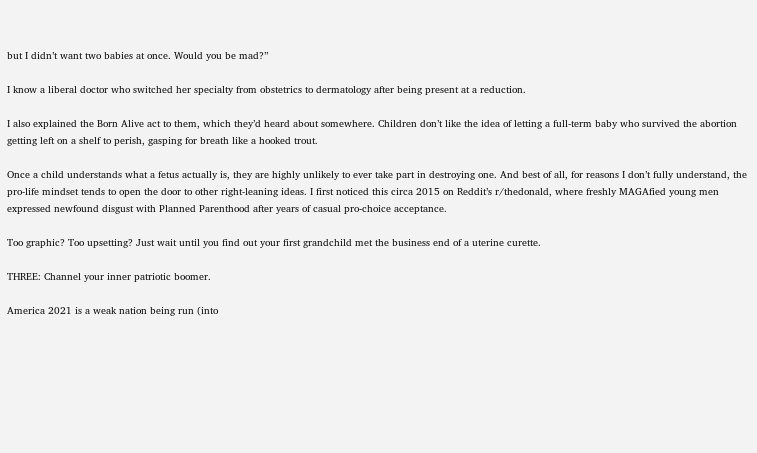but I didn’t want two babies at once. Would you be mad?”

I know a liberal doctor who switched her specialty from obstetrics to dermatology after being present at a reduction.

I also explained the Born Alive act to them, which they’d heard about somewhere. Children don’t like the idea of letting a full-term baby who survived the abortion getting left on a shelf to perish, gasping for breath like a hooked trout.

Once a child understands what a fetus actually is, they are highly unlikely to ever take part in destroying one. And best of all, for reasons I don’t fully understand, the pro-life mindset tends to open the door to other right-leaning ideas. I first noticed this circa 2015 on Reddit’s r/thedonald, where freshly MAGAfied young men expressed newfound disgust with Planned Parenthood after years of casual pro-choice acceptance.

Too graphic? Too upsetting? Just wait until you find out your first grandchild met the business end of a uterine curette.

THREE: Channel your inner patriotic boomer.

America 2021 is a weak nation being run (into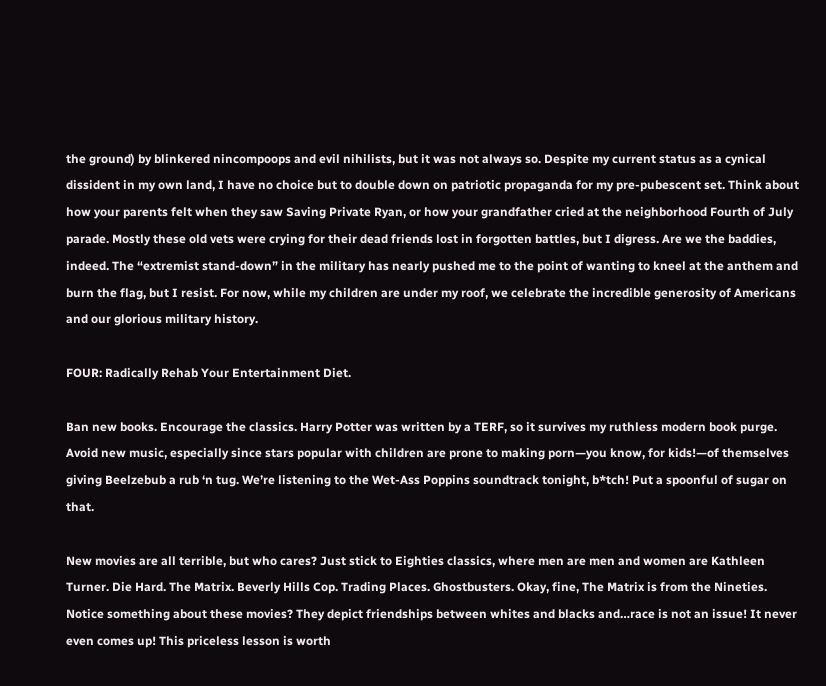the ground) by blinkered nincompoops and evil nihilists, but it was not always so. Despite my current status as a cynical dissident in my own land, I have no choice but to double down on patriotic propaganda for my pre-pubescent set. Think about how your parents felt when they saw Saving Private Ryan, or how your grandfather cried at the neighborhood Fourth of July parade. Mostly these old vets were crying for their dead friends lost in forgotten battles, but I digress. Are we the baddies, indeed. The “extremist stand-down” in the military has nearly pushed me to the point of wanting to kneel at the anthem and burn the flag, but I resist. For now, while my children are under my roof, we celebrate the incredible generosity of Americans and our glorious military history.

FOUR: Radically Rehab Your Entertainment Diet.

Ban new books. Encourage the classics. Harry Potter was written by a TERF, so it survives my ruthless modern book purge. Avoid new music, especially since stars popular with children are prone to making porn—you know, for kids!—of themselves giving Beelzebub a rub ‘n tug. We’re listening to the Wet-Ass Poppins soundtrack tonight, b*tch! Put a spoonful of sugar on that.

New movies are all terrible, but who cares? Just stick to Eighties classics, where men are men and women are Kathleen Turner. Die Hard. The Matrix. Beverly Hills Cop. Trading Places. Ghostbusters. Okay, fine, The Matrix is from the Nineties. Notice something about these movies? They depict friendships between whites and blacks and…race is not an issue! It never even comes up! This priceless lesson is worth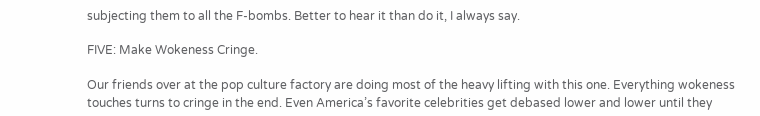subjecting them to all the F-bombs. Better to hear it than do it, I always say.

FIVE: Make Wokeness Cringe.

Our friends over at the pop culture factory are doing most of the heavy lifting with this one. Everything wokeness touches turns to cringe in the end. Even America’s favorite celebrities get debased lower and lower until they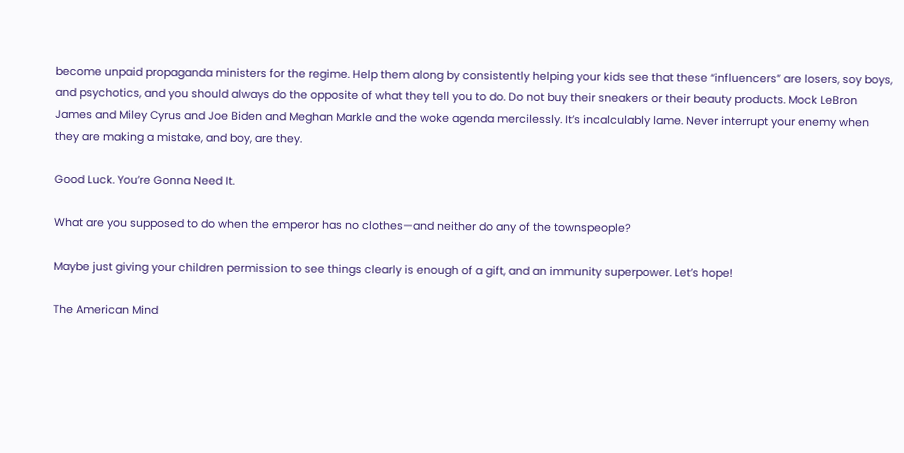become unpaid propaganda ministers for the regime. Help them along by consistently helping your kids see that these “influencers” are losers, soy boys, and psychotics, and you should always do the opposite of what they tell you to do. Do not buy their sneakers or their beauty products. Mock LeBron James and Miley Cyrus and Joe Biden and Meghan Markle and the woke agenda mercilessly. It’s incalculably lame. Never interrupt your enemy when they are making a mistake, and boy, are they.

Good Luck. You’re Gonna Need It.

What are you supposed to do when the emperor has no clothes—and neither do any of the townspeople?

Maybe just giving your children permission to see things clearly is enough of a gift, and an immunity superpower. Let’s hope!

The American Mind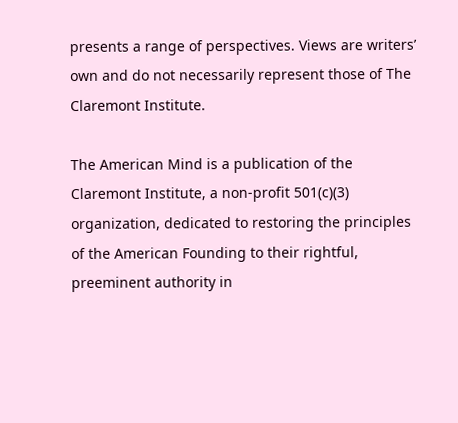presents a range of perspectives. Views are writers’ own and do not necessarily represent those of The Claremont Institute.

The American Mind is a publication of the Claremont Institute, a non-profit 501(c)(3) organization, dedicated to restoring the principles of the American Founding to their rightful, preeminent authority in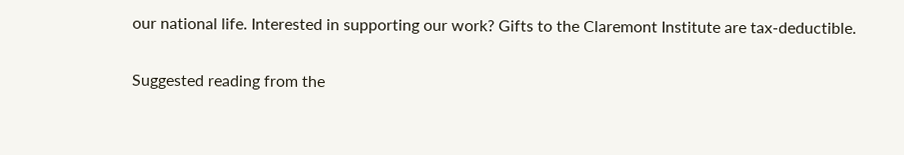our national life. Interested in supporting our work? Gifts to the Claremont Institute are tax-deductible.

Suggested reading from the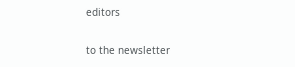editors

to the newsletter